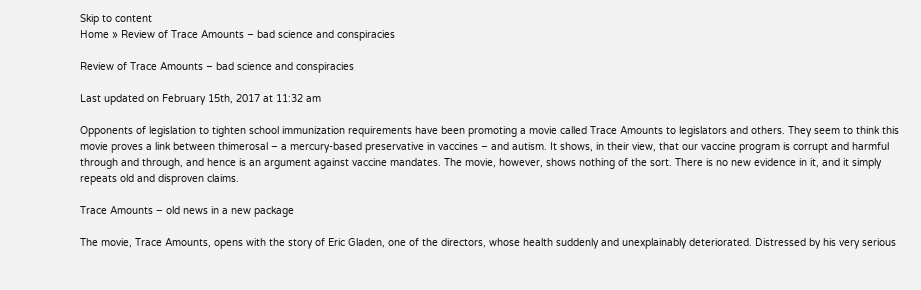Skip to content
Home » Review of Trace Amounts – bad science and conspiracies

Review of Trace Amounts – bad science and conspiracies

Last updated on February 15th, 2017 at 11:32 am

Opponents of legislation to tighten school immunization requirements have been promoting a movie called Trace Amounts to legislators and others. They seem to think this movie proves a link between thimerosal – a mercury-based preservative in vaccines – and autism. It shows, in their view, that our vaccine program is corrupt and harmful through and through, and hence is an argument against vaccine mandates. The movie, however, shows nothing of the sort. There is no new evidence in it, and it simply repeats old and disproven claims.

Trace Amounts – old news in a new package

The movie, Trace Amounts, opens with the story of Eric Gladen, one of the directors, whose health suddenly and unexplainably deteriorated. Distressed by his very serious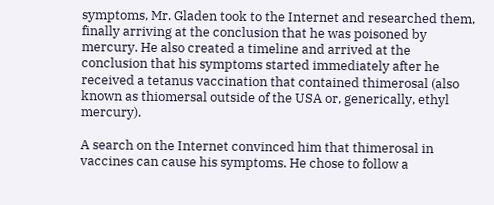symptoms, Mr. Gladen took to the Internet and researched them, finally arriving at the conclusion that he was poisoned by mercury. He also created a timeline and arrived at the conclusion that his symptoms started immediately after he received a tetanus vaccination that contained thimerosal (also known as thiomersal outside of the USA or, generically, ethyl mercury).

A search on the Internet convinced him that thimerosal in vaccines can cause his symptoms. He chose to follow a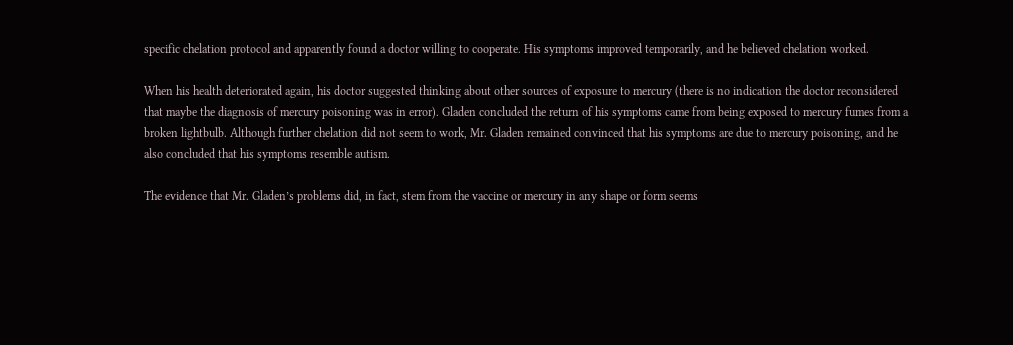specific chelation protocol and apparently found a doctor willing to cooperate. His symptoms improved temporarily, and he believed chelation worked.

When his health deteriorated again, his doctor suggested thinking about other sources of exposure to mercury (there is no indication the doctor reconsidered that maybe the diagnosis of mercury poisoning was in error). Gladen concluded the return of his symptoms came from being exposed to mercury fumes from a broken lightbulb. Although further chelation did not seem to work, Mr. Gladen remained convinced that his symptoms are due to mercury poisoning, and he also concluded that his symptoms resemble autism.

The evidence that Mr. Gladen’s problems did, in fact, stem from the vaccine or mercury in any shape or form seems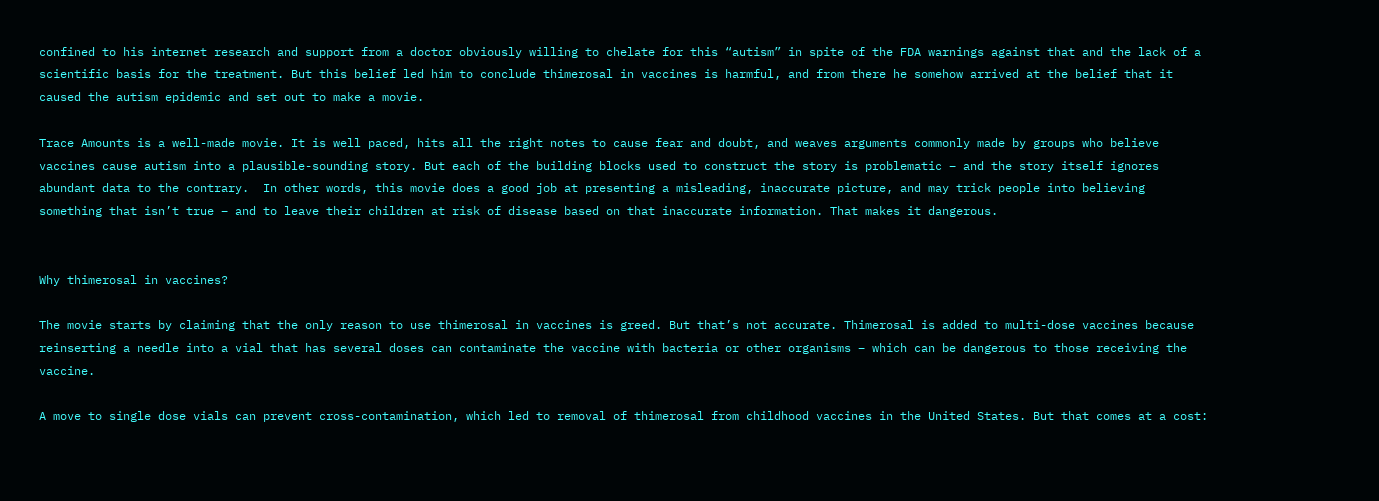confined to his internet research and support from a doctor obviously willing to chelate for this “autism” in spite of the FDA warnings against that and the lack of a scientific basis for the treatment. But this belief led him to conclude thimerosal in vaccines is harmful, and from there he somehow arrived at the belief that it caused the autism epidemic and set out to make a movie.

Trace Amounts is a well-made movie. It is well paced, hits all the right notes to cause fear and doubt, and weaves arguments commonly made by groups who believe vaccines cause autism into a plausible-sounding story. But each of the building blocks used to construct the story is problematic – and the story itself ignores abundant data to the contrary.  In other words, this movie does a good job at presenting a misleading, inaccurate picture, and may trick people into believing something that isn’t true – and to leave their children at risk of disease based on that inaccurate information. That makes it dangerous.


Why thimerosal in vaccines?

The movie starts by claiming that the only reason to use thimerosal in vaccines is greed. But that’s not accurate. Thimerosal is added to multi-dose vaccines because reinserting a needle into a vial that has several doses can contaminate the vaccine with bacteria or other organisms – which can be dangerous to those receiving the vaccine.

A move to single dose vials can prevent cross-contamination, which led to removal of thimerosal from childhood vaccines in the United States. But that comes at a cost: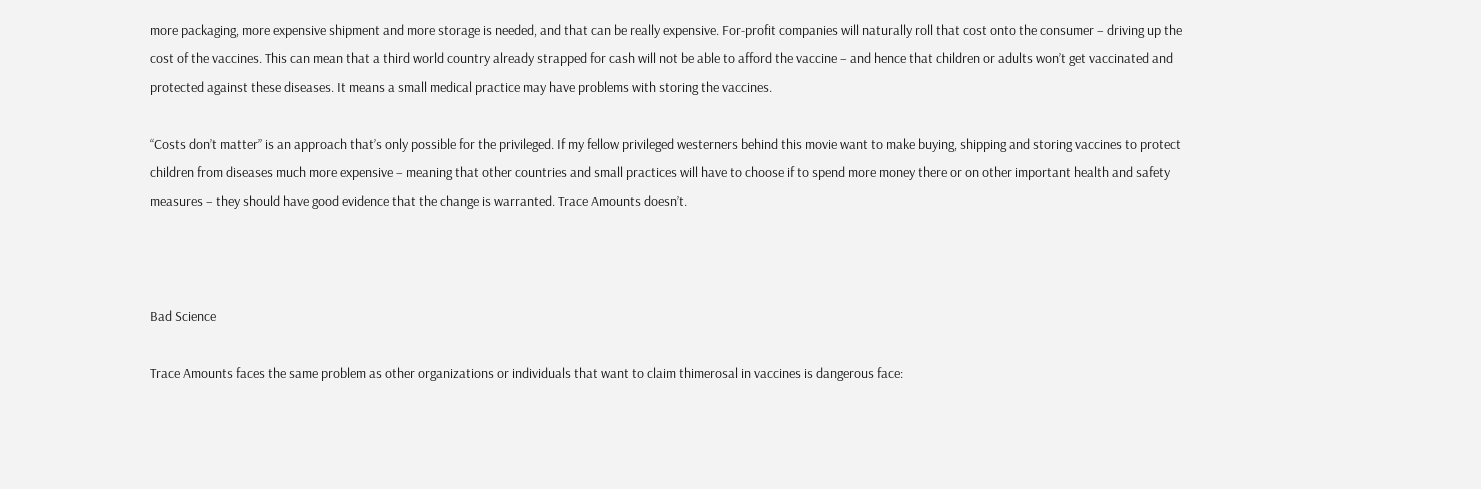more packaging, more expensive shipment and more storage is needed, and that can be really expensive. For-profit companies will naturally roll that cost onto the consumer – driving up the cost of the vaccines. This can mean that a third world country already strapped for cash will not be able to afford the vaccine – and hence that children or adults won’t get vaccinated and protected against these diseases. It means a small medical practice may have problems with storing the vaccines.

“Costs don’t matter” is an approach that’s only possible for the privileged. If my fellow privileged westerners behind this movie want to make buying, shipping and storing vaccines to protect children from diseases much more expensive – meaning that other countries and small practices will have to choose if to spend more money there or on other important health and safety measures – they should have good evidence that the change is warranted. Trace Amounts doesn’t.



Bad Science

Trace Amounts faces the same problem as other organizations or individuals that want to claim thimerosal in vaccines is dangerous face: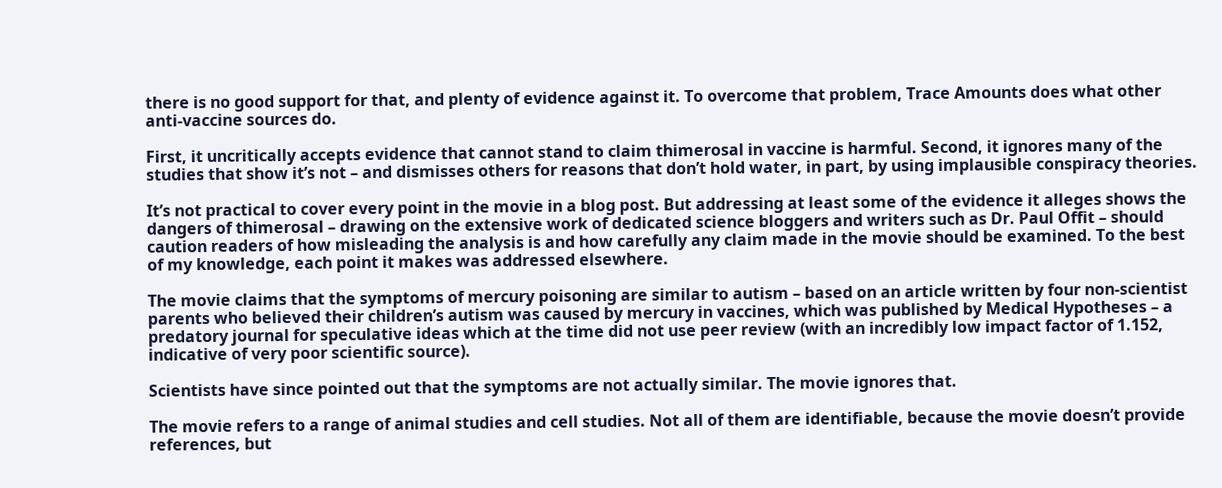there is no good support for that, and plenty of evidence against it. To overcome that problem, Trace Amounts does what other anti-vaccine sources do.

First, it uncritically accepts evidence that cannot stand to claim thimerosal in vaccine is harmful. Second, it ignores many of the studies that show it’s not – and dismisses others for reasons that don’t hold water, in part, by using implausible conspiracy theories.

It’s not practical to cover every point in the movie in a blog post. But addressing at least some of the evidence it alleges shows the dangers of thimerosal – drawing on the extensive work of dedicated science bloggers and writers such as Dr. Paul Offit – should caution readers of how misleading the analysis is and how carefully any claim made in the movie should be examined. To the best of my knowledge, each point it makes was addressed elsewhere.

The movie claims that the symptoms of mercury poisoning are similar to autism – based on an article written by four non-scientist parents who believed their children’s autism was caused by mercury in vaccines, which was published by Medical Hypotheses – a predatory journal for speculative ideas which at the time did not use peer review (with an incredibly low impact factor of 1.152, indicative of very poor scientific source).

Scientists have since pointed out that the symptoms are not actually similar. The movie ignores that.

The movie refers to a range of animal studies and cell studies. Not all of them are identifiable, because the movie doesn’t provide references, but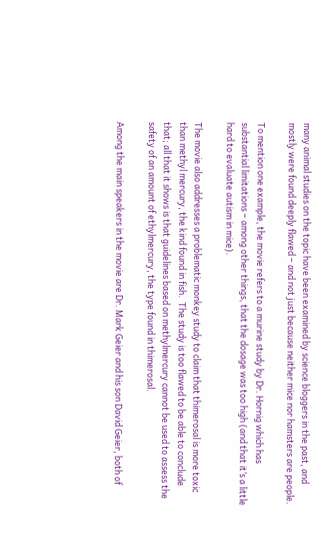many animal studies on the topic have been examined by science bloggers in the past, and mostly were found deeply flawed – and not just because neither mice nor hamsters are people.

To mention one example, the movie refers to a murine study by Dr. Hornig which has substantial limitations – among other things, that the dosage was too high (and that it’s a little hard to evaluate autism in mice).

The movie also addresses a problematic monkey study to claim that thimerosal is more toxic than methyl mercury, the kind found in fish.  The study is too flawed to be able to conclude that; all that it shows is that guidelines based on methylmercury cannot be used to assess the safety of an amount of ethylmercury, the type found in thimerosal.

Among the main speakers in the movie are Dr. Mark Geier and his son David Geier, both of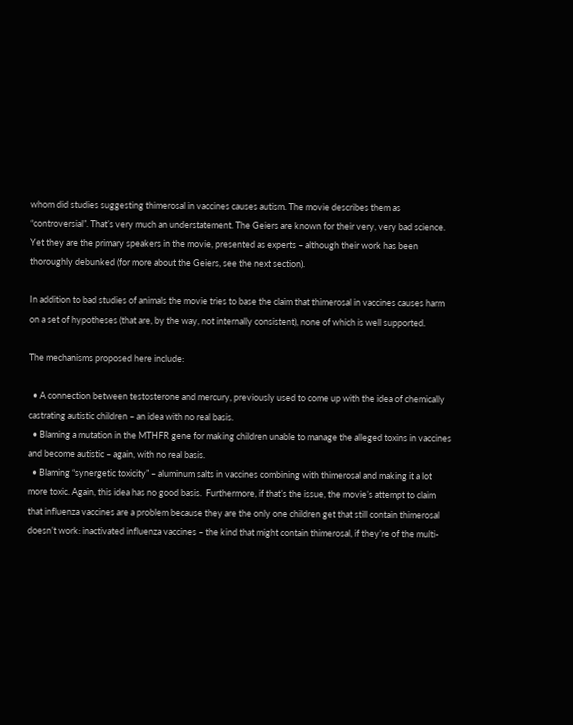whom did studies suggesting thimerosal in vaccines causes autism. The movie describes them as “controversial”. That’s very much an understatement. The Geiers are known for their very, very bad science. Yet they are the primary speakers in the movie, presented as experts – although their work has been thoroughly debunked (for more about the Geiers, see the next section).

In addition to bad studies of animals the movie tries to base the claim that thimerosal in vaccines causes harm on a set of hypotheses (that are, by the way, not internally consistent), none of which is well supported.

The mechanisms proposed here include:

  • A connection between testosterone and mercury, previously used to come up with the idea of chemically castrating autistic children – an idea with no real basis.
  • Blaming a mutation in the MTHFR gene for making children unable to manage the alleged toxins in vaccines and become autistic – again, with no real basis.
  • Blaming “synergetic toxicity” – aluminum salts in vaccines combining with thimerosal and making it a lot more toxic. Again, this idea has no good basis.  Furthermore, if that’s the issue, the movie’s attempt to claim that influenza vaccines are a problem because they are the only one children get that still contain thimerosal doesn’t work: inactivated influenza vaccines – the kind that might contain thimerosal, if they’re of the multi-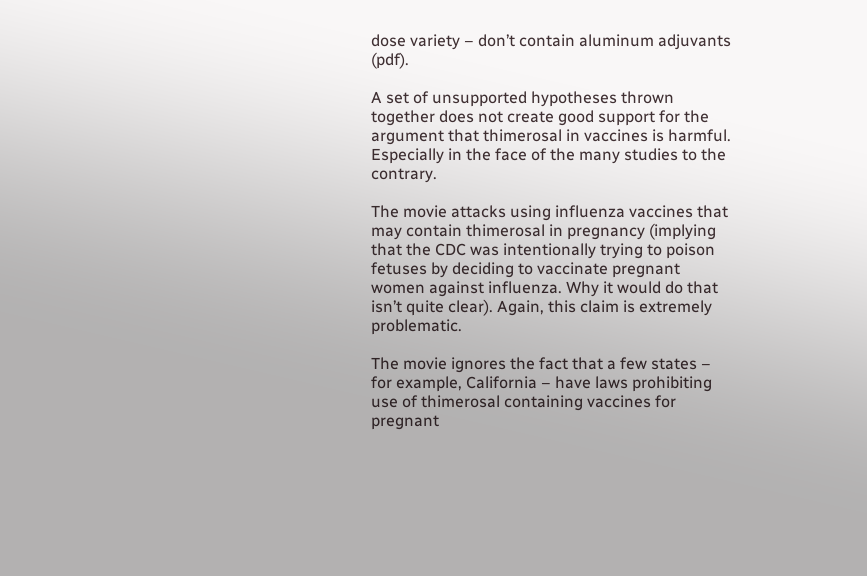dose variety – don’t contain aluminum adjuvants (pdf).

A set of unsupported hypotheses thrown together does not create good support for the argument that thimerosal in vaccines is harmful. Especially in the face of the many studies to the contrary.

The movie attacks using influenza vaccines that may contain thimerosal in pregnancy (implying that the CDC was intentionally trying to poison fetuses by deciding to vaccinate pregnant women against influenza. Why it would do that isn’t quite clear). Again, this claim is extremely problematic.

The movie ignores the fact that a few states – for example, California – have laws prohibiting use of thimerosal containing vaccines for pregnant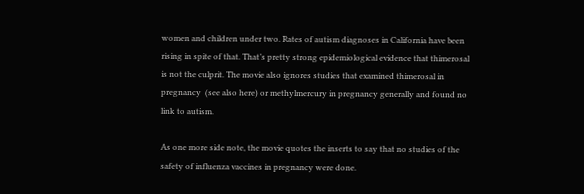women and children under two. Rates of autism diagnoses in California have been rising in spite of that. That’s pretty strong epidemiological evidence that thimerosal is not the culprit. The movie also ignores studies that examined thimerosal in pregnancy  (see also here) or methylmercury in pregnancy generally and found no link to autism.

As one more side note, the movie quotes the inserts to say that no studies of the safety of influenza vaccines in pregnancy were done.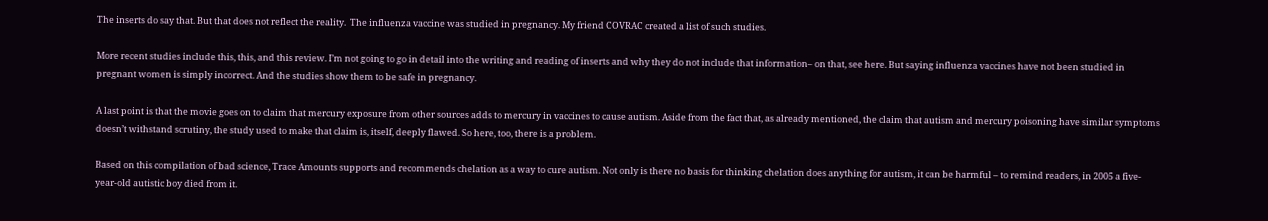The inserts do say that. But that does not reflect the reality.  The influenza vaccine was studied in pregnancy. My friend COVRAC created a list of such studies.

More recent studies include this, this, and this review. I’m not going to go in detail into the writing and reading of inserts and why they do not include that information– on that, see here. But saying influenza vaccines have not been studied in pregnant women is simply incorrect. And the studies show them to be safe in pregnancy.

A last point is that the movie goes on to claim that mercury exposure from other sources adds to mercury in vaccines to cause autism. Aside from the fact that, as already mentioned, the claim that autism and mercury poisoning have similar symptoms doesn’t withstand scrutiny, the study used to make that claim is, itself, deeply flawed. So here, too, there is a problem.

Based on this compilation of bad science, Trace Amounts supports and recommends chelation as a way to cure autism. Not only is there no basis for thinking chelation does anything for autism, it can be harmful – to remind readers, in 2005 a five-year-old autistic boy died from it.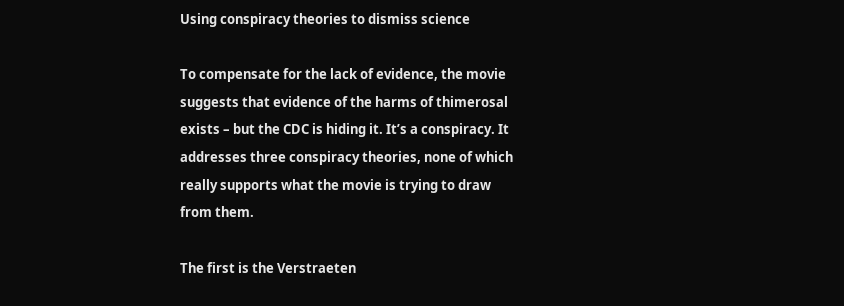Using conspiracy theories to dismiss science

To compensate for the lack of evidence, the movie suggests that evidence of the harms of thimerosal exists – but the CDC is hiding it. It’s a conspiracy. It addresses three conspiracy theories, none of which really supports what the movie is trying to draw from them.

The first is the Verstraeten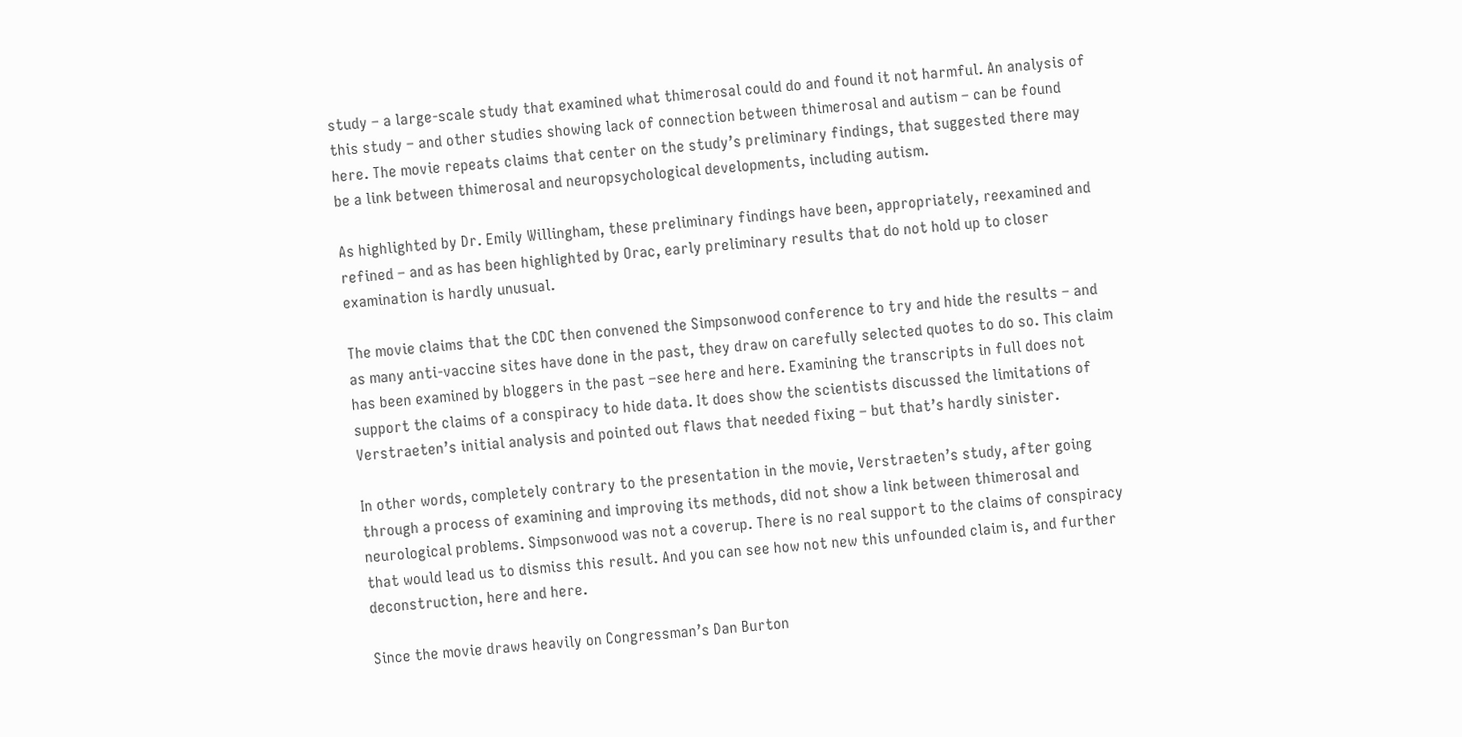study – a large-scale study that examined what thimerosal could do and found it not harmful. An analysis of this study – and other studies showing lack of connection between thimerosal and autism – can be found here. The movie repeats claims that center on the study’s preliminary findings, that suggested there may be a link between thimerosal and neuropsychological developments, including autism.

As highlighted by Dr. Emily Willingham, these preliminary findings have been, appropriately, reexamined and refined – and as has been highlighted by Orac, early preliminary results that do not hold up to closer examination is hardly unusual.

The movie claims that the CDC then convened the Simpsonwood conference to try and hide the results – and as many anti-vaccine sites have done in the past, they draw on carefully selected quotes to do so. This claim has been examined by bloggers in the past –see here and here. Examining the transcripts in full does not support the claims of a conspiracy to hide data. It does show the scientists discussed the limitations of Verstraeten’s initial analysis and pointed out flaws that needed fixing – but that’s hardly sinister.

In other words, completely contrary to the presentation in the movie, Verstraeten’s study, after going through a process of examining and improving its methods, did not show a link between thimerosal and neurological problems. Simpsonwood was not a coverup. There is no real support to the claims of conspiracy that would lead us to dismiss this result. And you can see how not new this unfounded claim is, and further deconstruction, here and here.

Since the movie draws heavily on Congressman’s Dan Burton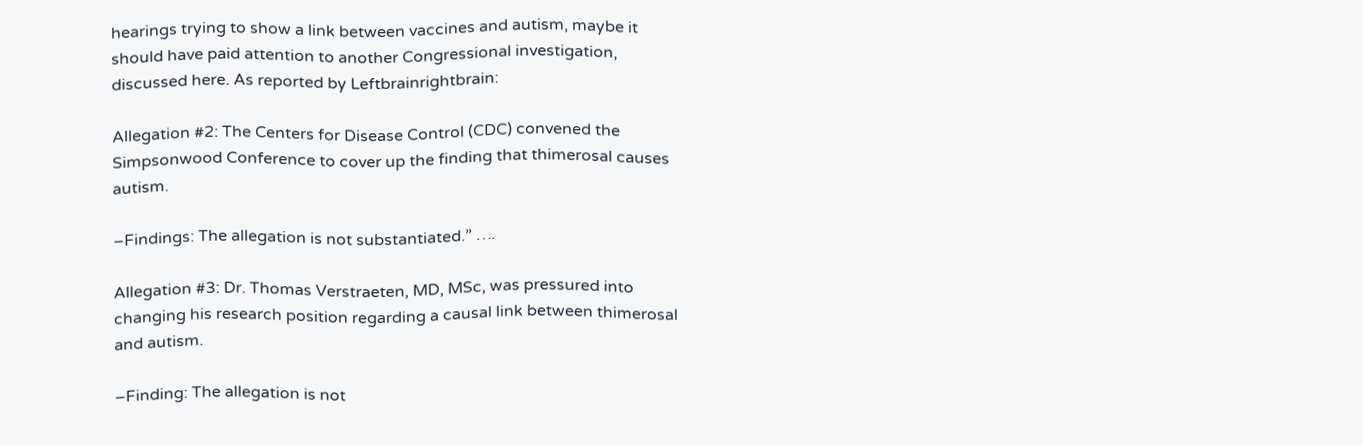hearings trying to show a link between vaccines and autism, maybe it should have paid attention to another Congressional investigation, discussed here. As reported by Leftbrainrightbrain:

Allegation #2: The Centers for Disease Control (CDC) convened the Simpsonwood Conference to cover up the finding that thimerosal causes autism.

–Findings: The allegation is not substantiated.” ….

Allegation #3: Dr. Thomas Verstraeten, MD, MSc, was pressured into changing his research position regarding a causal link between thimerosal and autism.

–Finding: The allegation is not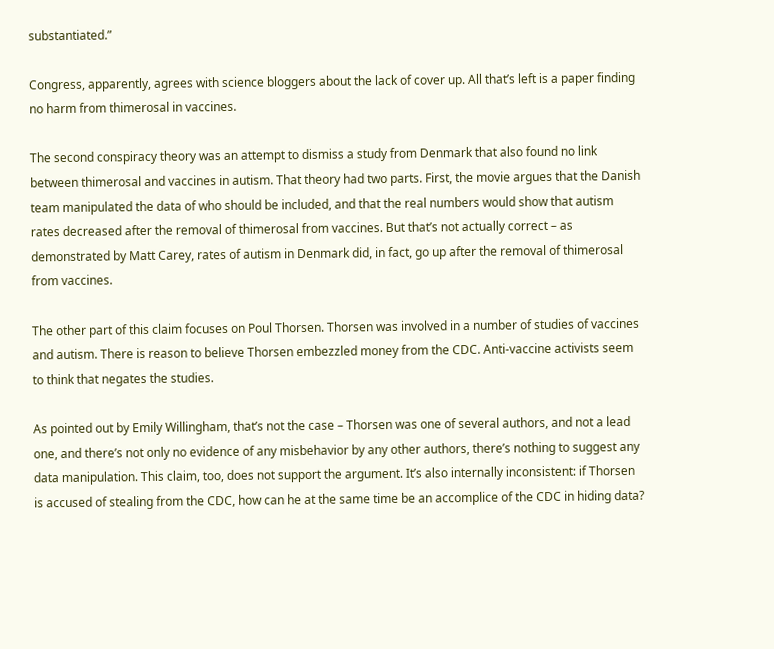substantiated.”

Congress, apparently, agrees with science bloggers about the lack of cover up. All that’s left is a paper finding no harm from thimerosal in vaccines.

The second conspiracy theory was an attempt to dismiss a study from Denmark that also found no link between thimerosal and vaccines in autism. That theory had two parts. First, the movie argues that the Danish team manipulated the data of who should be included, and that the real numbers would show that autism rates decreased after the removal of thimerosal from vaccines. But that’s not actually correct – as demonstrated by Matt Carey, rates of autism in Denmark did, in fact, go up after the removal of thimerosal from vaccines.

The other part of this claim focuses on Poul Thorsen. Thorsen was involved in a number of studies of vaccines and autism. There is reason to believe Thorsen embezzled money from the CDC. Anti-vaccine activists seem to think that negates the studies.

As pointed out by Emily Willingham, that’s not the case – Thorsen was one of several authors, and not a lead one, and there’s not only no evidence of any misbehavior by any other authors, there’s nothing to suggest any data manipulation. This claim, too, does not support the argument. It’s also internally inconsistent: if Thorsen is accused of stealing from the CDC, how can he at the same time be an accomplice of the CDC in hiding data?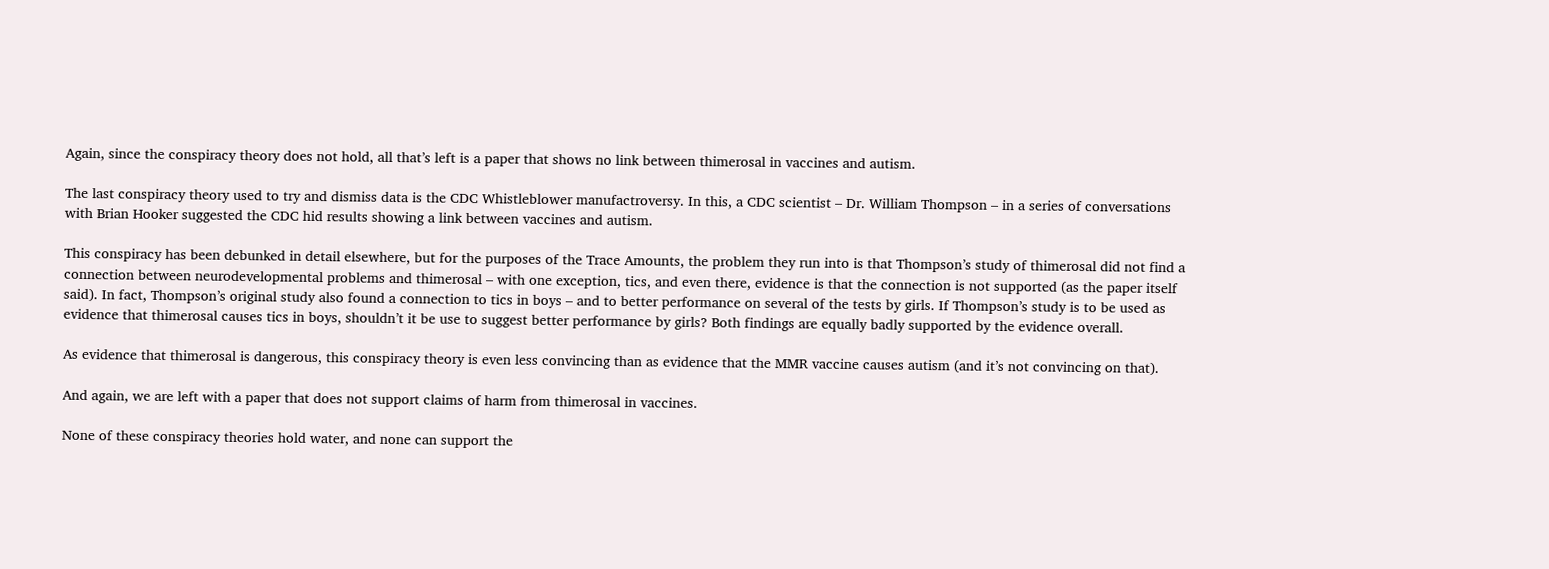Again, since the conspiracy theory does not hold, all that’s left is a paper that shows no link between thimerosal in vaccines and autism.

The last conspiracy theory used to try and dismiss data is the CDC Whistleblower manufactroversy. In this, a CDC scientist – Dr. William Thompson – in a series of conversations with Brian Hooker suggested the CDC hid results showing a link between vaccines and autism.

This conspiracy has been debunked in detail elsewhere, but for the purposes of the Trace Amounts, the problem they run into is that Thompson’s study of thimerosal did not find a connection between neurodevelopmental problems and thimerosal – with one exception, tics, and even there, evidence is that the connection is not supported (as the paper itself said). In fact, Thompson’s original study also found a connection to tics in boys – and to better performance on several of the tests by girls. If Thompson’s study is to be used as evidence that thimerosal causes tics in boys, shouldn’t it be use to suggest better performance by girls? Both findings are equally badly supported by the evidence overall.

As evidence that thimerosal is dangerous, this conspiracy theory is even less convincing than as evidence that the MMR vaccine causes autism (and it’s not convincing on that).

And again, we are left with a paper that does not support claims of harm from thimerosal in vaccines.

None of these conspiracy theories hold water, and none can support the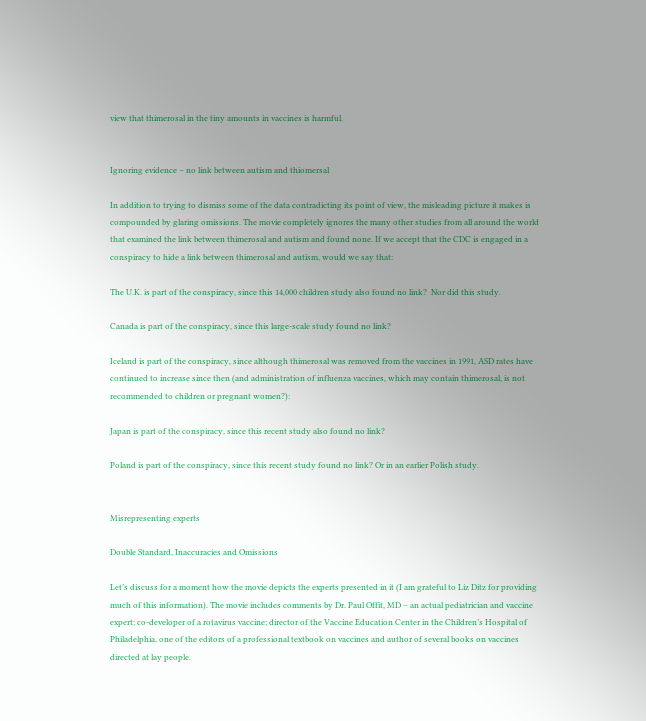view that thimerosal in the tiny amounts in vaccines is harmful.


Ignoring evidence – no link between autism and thiomersal

In addition to trying to dismiss some of the data contradicting its point of view, the misleading picture it makes is compounded by glaring omissions. The movie completely ignores the many other studies from all around the world that examined the link between thimerosal and autism and found none. If we accept that the CDC is engaged in a conspiracy to hide a link between thimerosal and autism, would we say that:

The U.K. is part of the conspiracy, since this 14,000 children study also found no link?  Nor did this study.

Canada is part of the conspiracy, since this large-scale study found no link?

Iceland is part of the conspiracy, since although thimerosal was removed from the vaccines in 1991, ASD rates have continued to increase since then (and administration of influenza vaccines, which may contain thimerosal, is not recommended to children or pregnant women?):

Japan is part of the conspiracy, since this recent study also found no link?

Poland is part of the conspiracy, since this recent study found no link? Or in an earlier Polish study.


Misrepresenting experts

Double Standard, Inaccuracies and Omissions

Let’s discuss for a moment how the movie depicts the experts presented in it (I am grateful to Liz Ditz for providing much of this information). The movie includes comments by Dr. Paul Offit, MD – an actual pediatrician and vaccine expert; co-developer of a rotavirus vaccine; director of the Vaccine Education Center in the Children’s Hospital of Philadelphia, one of the editors of a professional textbook on vaccines and author of several books on vaccines directed at lay people.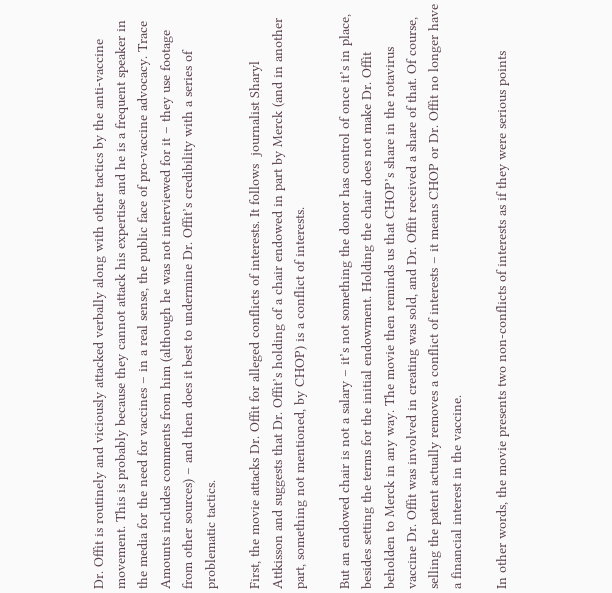Dr. Offit is routinely and viciously attacked verbally along with other tactics by the anti-vaccine movement. This is probably because they cannot attack his expertise and he is a frequent speaker in the media for the need for vaccines – in a real sense, the public face of pro-vaccine advocacy. Trace Amounts includes comments from him (although he was not interviewed for it – they use footage from other sources) – and then does it best to undermine Dr. Offit’s credibility with a series of problematic tactics.

First, the movie attacks Dr. Offit for alleged conflicts of interests. It follows  journalist Sharyl Attkisson and suggests that Dr. Offit’s holding of a chair endowed in part by Merck (and in another part, something not mentioned, by CHOP) is a conflict of interests.

But an endowed chair is not a salary – it’s not something the donor has control of once it’s in place, besides setting the terms for the initial endowment. Holding the chair does not make Dr. Offit beholden to Merck in any way. The movie then reminds us that CHOP’s share in the rotavirus vaccine Dr. Offit was involved in creating was sold, and Dr. Offit received a share of that. Of course, selling the patent actually removes a conflict of interests – it means CHOP or Dr. Offit no longer have a financial interest in the vaccine.

In other words, the movie presents two non-conflicts of interests as if they were serious points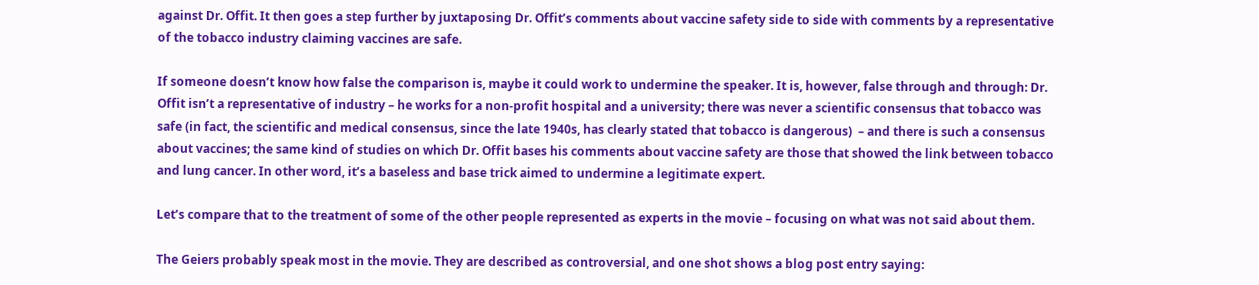against Dr. Offit. It then goes a step further by juxtaposing Dr. Offit’s comments about vaccine safety side to side with comments by a representative of the tobacco industry claiming vaccines are safe.

If someone doesn’t know how false the comparison is, maybe it could work to undermine the speaker. It is, however, false through and through: Dr. Offit isn’t a representative of industry – he works for a non-profit hospital and a university; there was never a scientific consensus that tobacco was safe (in fact, the scientific and medical consensus, since the late 1940s, has clearly stated that tobacco is dangerous)  – and there is such a consensus about vaccines; the same kind of studies on which Dr. Offit bases his comments about vaccine safety are those that showed the link between tobacco and lung cancer. In other word, it’s a baseless and base trick aimed to undermine a legitimate expert.

Let’s compare that to the treatment of some of the other people represented as experts in the movie – focusing on what was not said about them.

The Geiers probably speak most in the movie. They are described as controversial, and one shot shows a blog post entry saying: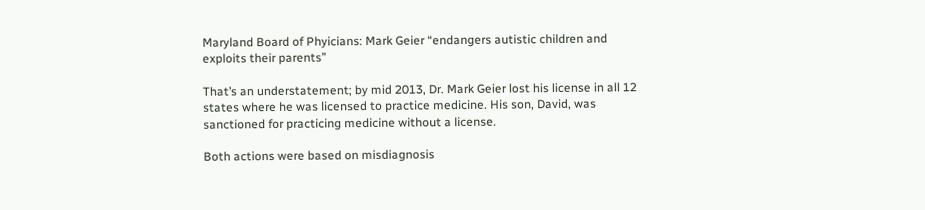Maryland Board of Phyicians: Mark Geier “endangers autistic children and exploits their parents”

That’s an understatement; by mid 2013, Dr. Mark Geier lost his license in all 12 states where he was licensed to practice medicine. His son, David, was sanctioned for practicing medicine without a license.

Both actions were based on misdiagnosis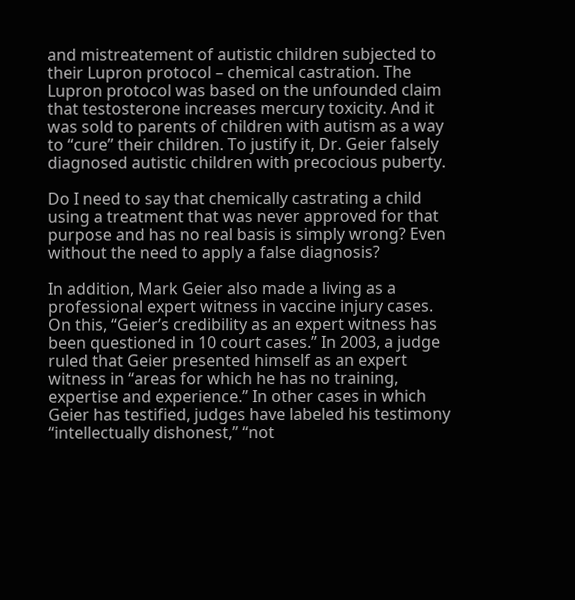and mistreatement of autistic children subjected to their Lupron protocol – chemical castration. The Lupron protocol was based on the unfounded claim that testosterone increases mercury toxicity. And it was sold to parents of children with autism as a way to “cure” their children. To justify it, Dr. Geier falsely diagnosed autistic children with precocious puberty.

Do I need to say that chemically castrating a child using a treatment that was never approved for that purpose and has no real basis is simply wrong? Even without the need to apply a false diagnosis?

In addition, Mark Geier also made a living as a professional expert witness in vaccine injury cases. On this, “Geier’s credibility as an expert witness has been questioned in 10 court cases.” In 2003, a judge ruled that Geier presented himself as an expert witness in “areas for which he has no training, expertise and experience.” In other cases in which Geier has testified, judges have labeled his testimony “intellectually dishonest,” “not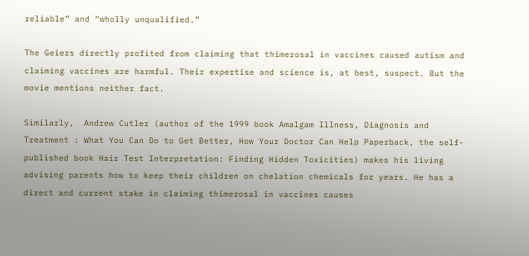reliable” and “wholly unqualified.”

The Geiers directly profited from claiming that thimerosal in vaccines caused autism and claiming vaccines are harmful. Their expertise and science is, at best, suspect. But the movie mentions neither fact.

Similarly,  Andrew Cutler (author of the 1999 book Amalgam Illness, Diagnosis and Treatment : What You Can Do to Get Better, How Your Doctor Can Help Paperback, the self-published book Hair Test Interpretation: Finding Hidden Toxicities) makes his living advising parents how to keep their children on chelation chemicals for years. He has a direct and current stake in claiming thimerosal in vaccines causes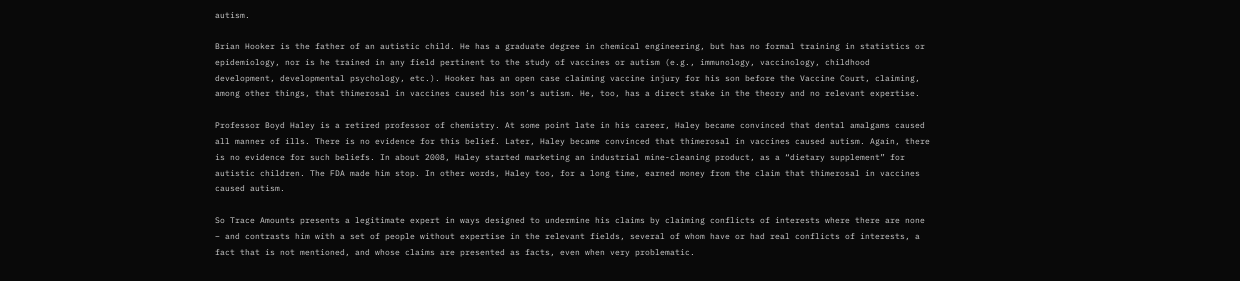autism.

Brian Hooker is the father of an autistic child. He has a graduate degree in chemical engineering, but has no formal training in statistics or epidemiology, nor is he trained in any field pertinent to the study of vaccines or autism (e.g., immunology, vaccinology, childhood development, developmental psychology, etc.). Hooker has an open case claiming vaccine injury for his son before the Vaccine Court, claiming, among other things, that thimerosal in vaccines caused his son’s autism. He, too, has a direct stake in the theory and no relevant expertise.

Professor Boyd Haley is a retired professor of chemistry. At some point late in his career, Haley became convinced that dental amalgams caused all manner of ills. There is no evidence for this belief. Later, Haley became convinced that thimerosal in vaccines caused autism. Again, there is no evidence for such beliefs. In about 2008, Haley started marketing an industrial mine-cleaning product, as a “dietary supplement” for autistic children. The FDA made him stop. In other words, Haley too, for a long time, earned money from the claim that thimerosal in vaccines caused autism.

So Trace Amounts presents a legitimate expert in ways designed to undermine his claims by claiming conflicts of interests where there are none – and contrasts him with a set of people without expertise in the relevant fields, several of whom have or had real conflicts of interests, a fact that is not mentioned, and whose claims are presented as facts, even when very problematic.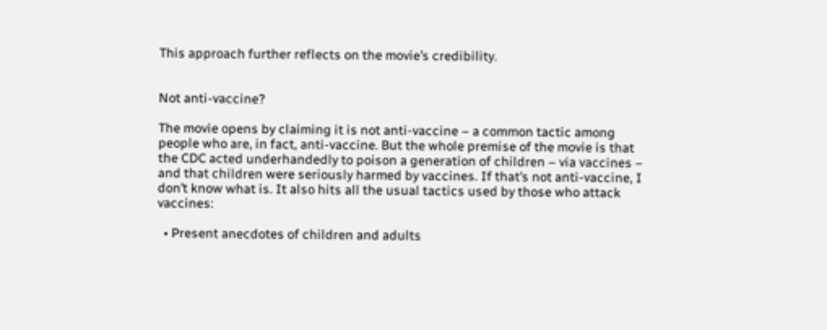This approach further reflects on the movie’s credibility.


Not anti-vaccine?

The movie opens by claiming it is not anti-vaccine – a common tactic among people who are, in fact, anti-vaccine. But the whole premise of the movie is that the CDC acted underhandedly to poison a generation of children – via vaccines – and that children were seriously harmed by vaccines. If that’s not anti-vaccine, I don’t know what is. It also hits all the usual tactics used by those who attack vaccines:

  • Present anecdotes of children and adults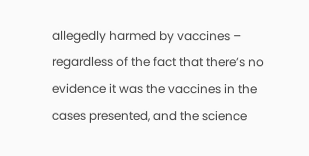allegedly harmed by vaccines – regardless of the fact that there’s no evidence it was the vaccines in the cases presented, and the science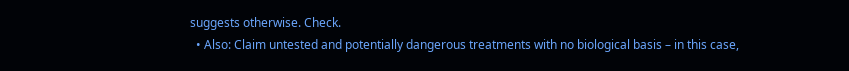suggests otherwise. Check.
  • Also: Claim untested and potentially dangerous treatments with no biological basis – in this case,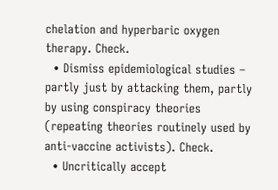chelation and hyperbaric oxygen therapy. Check.
  • Dismiss epidemiological studies – partly just by attacking them, partly by using conspiracy theories (repeating theories routinely used by anti-vaccine activists). Check.
  • Uncritically accept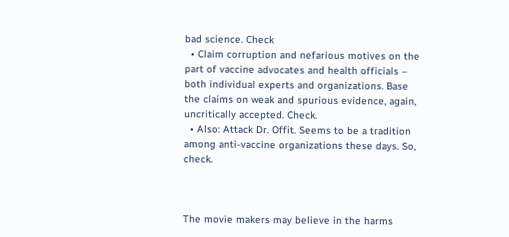bad science. Check
  • Claim corruption and nefarious motives on the part of vaccine advocates and health officials – both individual experts and organizations. Base the claims on weak and spurious evidence, again, uncritically accepted. Check.
  • Also: Attack Dr. Offit. Seems to be a tradition among anti-vaccine organizations these days. So, check.



The movie makers may believe in the harms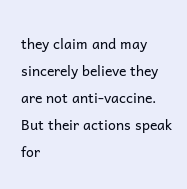they claim and may sincerely believe they are not anti-vaccine. But their actions speak for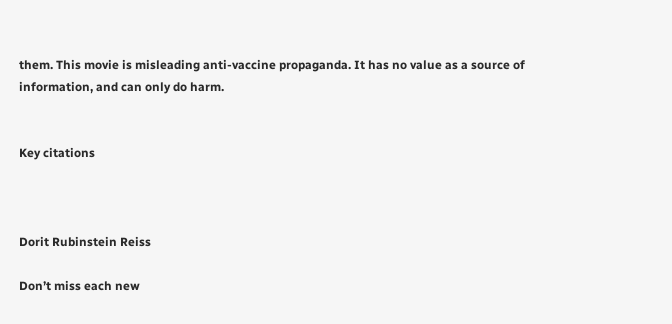them. This movie is misleading anti-vaccine propaganda. It has no value as a source of information, and can only do harm.


Key citations



Dorit Rubinstein Reiss

Don’t miss each new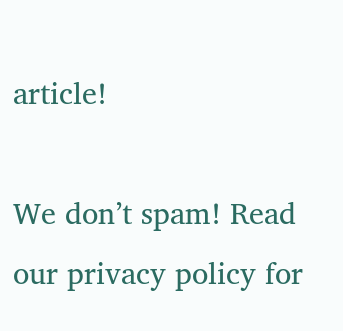article!

We don’t spam! Read our privacy policy for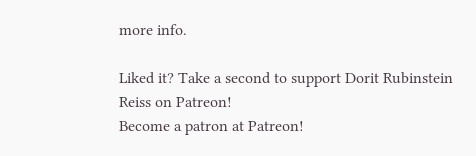more info.

Liked it? Take a second to support Dorit Rubinstein Reiss on Patreon!
Become a patron at Patreon!